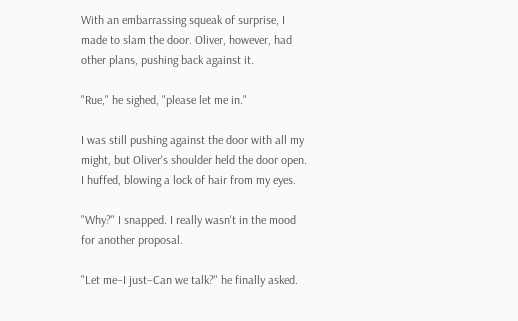With an embarrassing squeak of surprise, I made to slam the door. Oliver, however, had other plans, pushing back against it.

"Rue," he sighed, "please let me in."

I was still pushing against the door with all my might, but Oliver's shoulder held the door open. I huffed, blowing a lock of hair from my eyes.

"Why?" I snapped. I really wasn't in the mood for another proposal.

"Let me–I just–Can we talk?" he finally asked.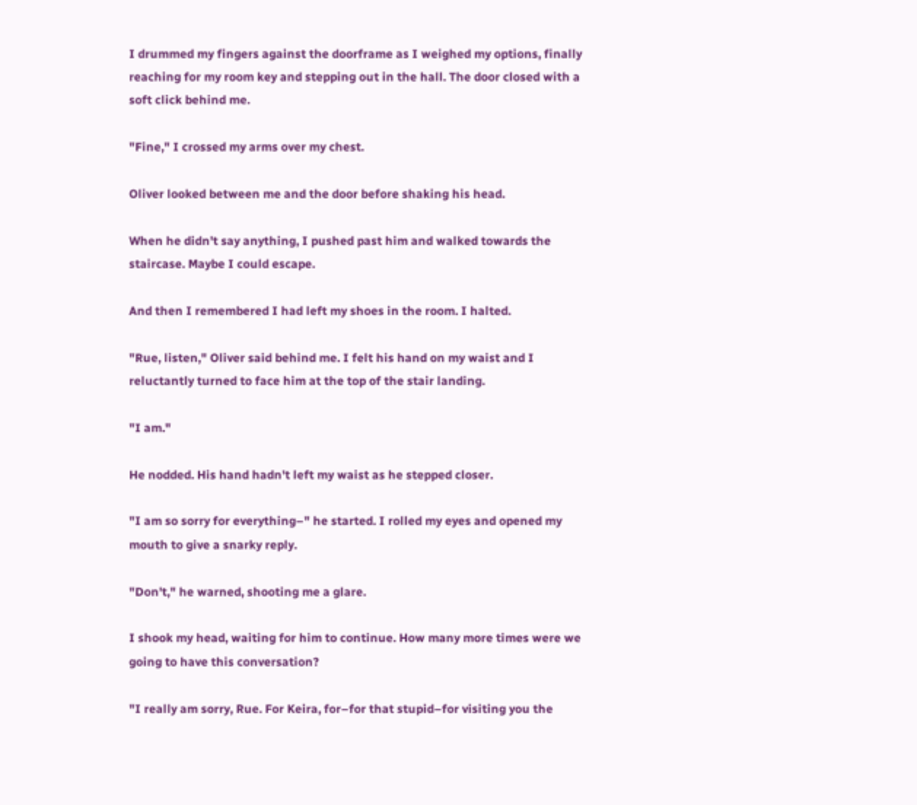I drummed my fingers against the doorframe as I weighed my options, finally reaching for my room key and stepping out in the hall. The door closed with a soft click behind me.

"Fine," I crossed my arms over my chest.

Oliver looked between me and the door before shaking his head.

When he didn't say anything, I pushed past him and walked towards the staircase. Maybe I could escape.

And then I remembered I had left my shoes in the room. I halted.

"Rue, listen," Oliver said behind me. I felt his hand on my waist and I reluctantly turned to face him at the top of the stair landing.

"I am."

He nodded. His hand hadn't left my waist as he stepped closer.

"I am so sorry for everything–" he started. I rolled my eyes and opened my mouth to give a snarky reply.

"Don't," he warned, shooting me a glare.

I shook my head, waiting for him to continue. How many more times were we going to have this conversation?

"I really am sorry, Rue. For Keira, for–for that stupid–for visiting you the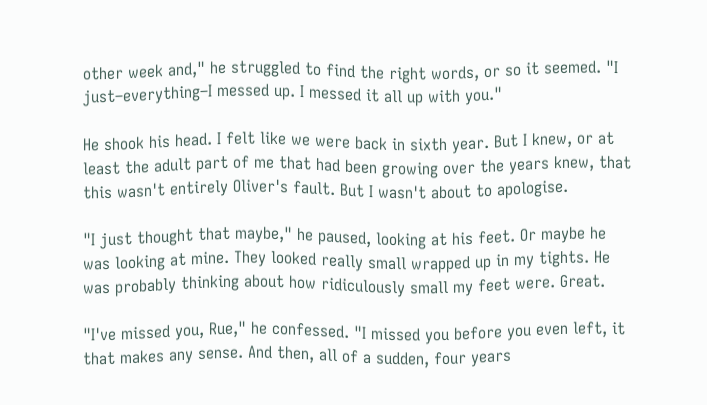other week and," he struggled to find the right words, or so it seemed. "I just–everything–I messed up. I messed it all up with you."

He shook his head. I felt like we were back in sixth year. But I knew, or at least the adult part of me that had been growing over the years knew, that this wasn't entirely Oliver's fault. But I wasn't about to apologise.

"I just thought that maybe," he paused, looking at his feet. Or maybe he was looking at mine. They looked really small wrapped up in my tights. He was probably thinking about how ridiculously small my feet were. Great.

"I've missed you, Rue," he confessed. "I missed you before you even left, it that makes any sense. And then, all of a sudden, four years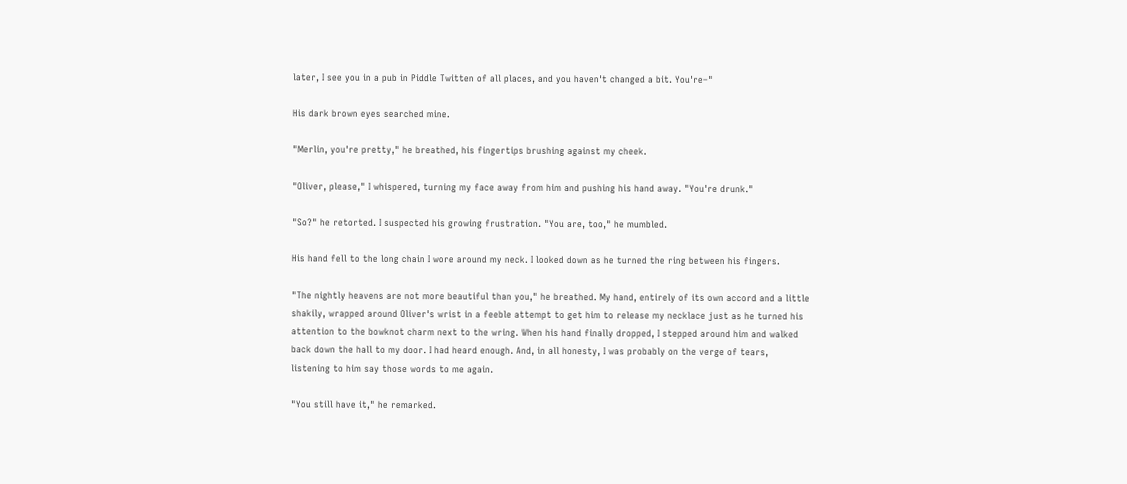later, I see you in a pub in Piddle Twitten of all places, and you haven't changed a bit. You're–"

His dark brown eyes searched mine.

"Merlin, you're pretty," he breathed, his fingertips brushing against my cheek.

"Oliver, please," I whispered, turning my face away from him and pushing his hand away. "You're drunk."

"So?" he retorted. I suspected his growing frustration. "You are, too," he mumbled.

His hand fell to the long chain I wore around my neck. I looked down as he turned the ring between his fingers.

"The nightly heavens are not more beautiful than you," he breathed. My hand, entirely of its own accord and a little shakily, wrapped around Oliver's wrist in a feeble attempt to get him to release my necklace just as he turned his attention to the bowknot charm next to the wring. When his hand finally dropped, I stepped around him and walked back down the hall to my door. I had heard enough. And, in all honesty, I was probably on the verge of tears, listening to him say those words to me again.

"You still have it," he remarked.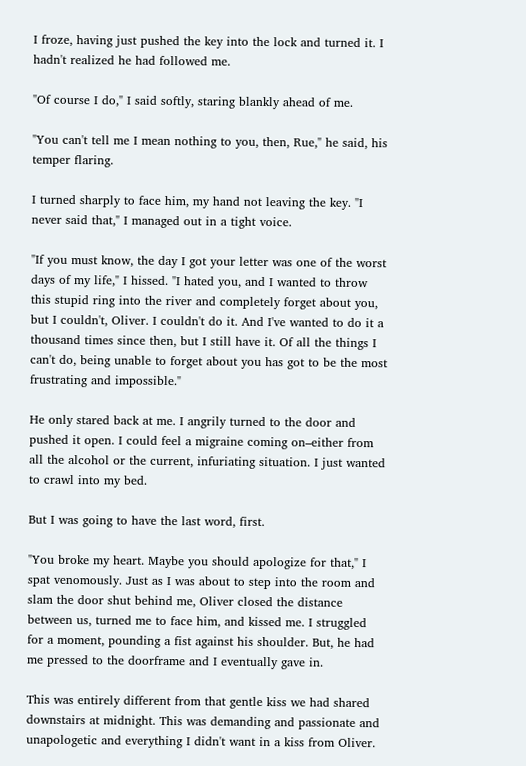I froze, having just pushed the key into the lock and turned it. I hadn't realized he had followed me.

"Of course I do," I said softly, staring blankly ahead of me.

"You can't tell me I mean nothing to you, then, Rue," he said, his temper flaring.

I turned sharply to face him, my hand not leaving the key. "I never said that," I managed out in a tight voice.

"If you must know, the day I got your letter was one of the worst days of my life," I hissed. "I hated you, and I wanted to throw this stupid ring into the river and completely forget about you, but I couldn't, Oliver. I couldn't do it. And I've wanted to do it a thousand times since then, but I still have it. Of all the things I can't do, being unable to forget about you has got to be the most frustrating and impossible."

He only stared back at me. I angrily turned to the door and pushed it open. I could feel a migraine coming on–either from all the alcohol or the current, infuriating situation. I just wanted to crawl into my bed.

But I was going to have the last word, first.

"You broke my heart. Maybe you should apologize for that," I spat venomously. Just as I was about to step into the room and slam the door shut behind me, Oliver closed the distance between us, turned me to face him, and kissed me. I struggled for a moment, pounding a fist against his shoulder. But, he had me pressed to the doorframe and I eventually gave in.

This was entirely different from that gentle kiss we had shared downstairs at midnight. This was demanding and passionate and unapologetic and everything I didn't want in a kiss from Oliver.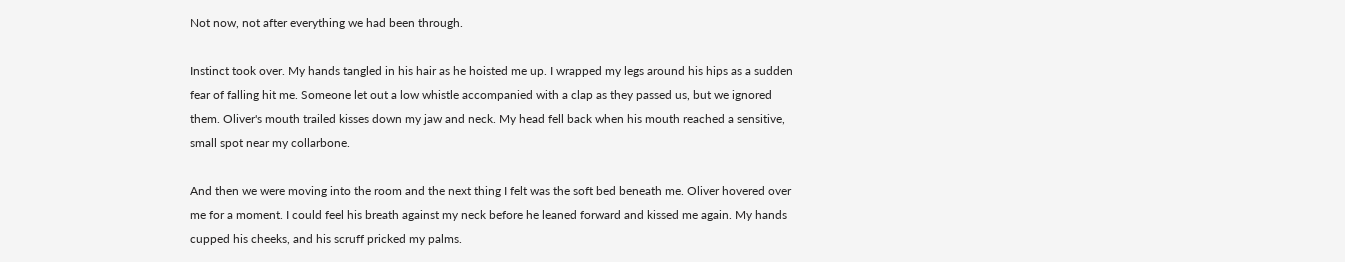Not now, not after everything we had been through.

Instinct took over. My hands tangled in his hair as he hoisted me up. I wrapped my legs around his hips as a sudden fear of falling hit me. Someone let out a low whistle accompanied with a clap as they passed us, but we ignored them. Oliver's mouth trailed kisses down my jaw and neck. My head fell back when his mouth reached a sensitive, small spot near my collarbone.

And then we were moving into the room and the next thing I felt was the soft bed beneath me. Oliver hovered over me for a moment. I could feel his breath against my neck before he leaned forward and kissed me again. My hands cupped his cheeks, and his scruff pricked my palms.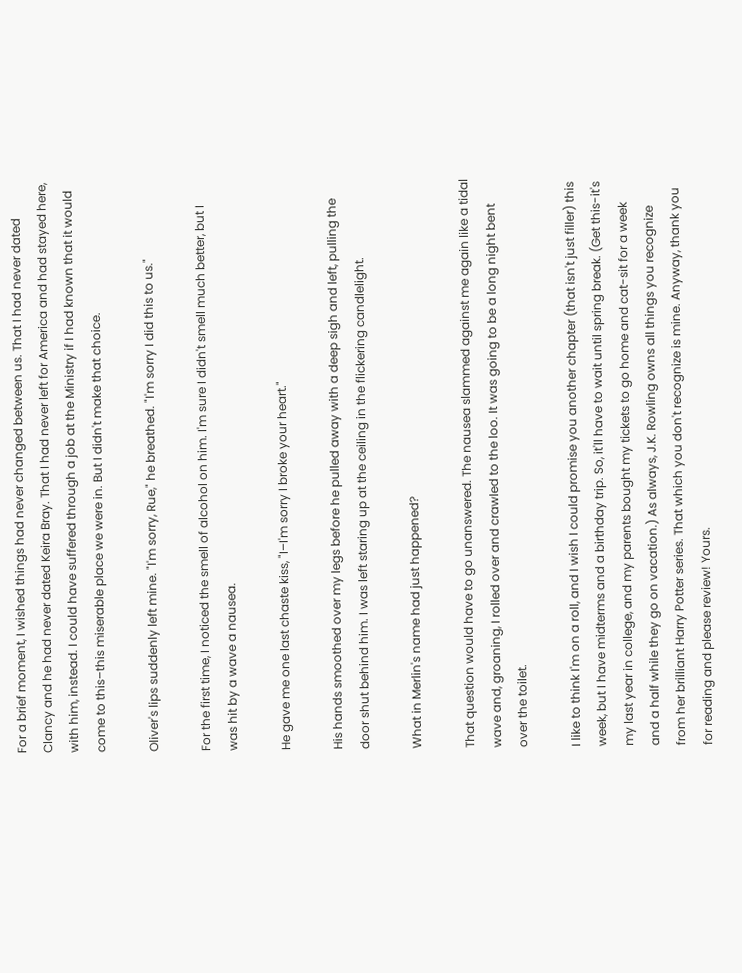For a brief moment, I wished things had never changed between us. That I had never dated Clancy and he had never dated Keira Bray. That I had never left for America and had stayed here, with him, instead. I could have suffered through a job at the Ministry if I had known that it would come to this–this miserable place we were in. But I didn't make that choice.

Oliver's lips suddenly left mine. "I'm sorry, Rue," he breathed. "I'm sorry I did this to us."

For the first time, I noticed the smell of alcohol on him. I'm sure I didn't smell much better, but I was hit by a wave a nausea.

He gave me one last chaste kiss, "I–I'm sorry I broke your heart."

His hands smoothed over my legs before he pulled away with a deep sigh and left, pulling the door shut behind him. I was left staring up at the ceiling in the flickering candlelight.

What in Merlin's name had just happened?

That question would have to go unanswered. The nausea slammed against me again like a tidal wave and, groaning, I rolled over and crawled to the loo. It was going to be a long night bent over the toilet.

I like to think I'm on a roll, and I wish I could promise you another chapter (that isn't just filler) this week, but I have midterms and a birthday trip. So, it'll have to wait until spring break. (Get this-it's my last year in college, and my parents bought my tickets to go home and cat-sit for a week and a half while they go on vacation.) As always, J.K. Rowling owns all things you recognize from her brilliant Harry Potter series. That which you don't recognize is mine. Anyway, thank you for reading and please review! Yours.